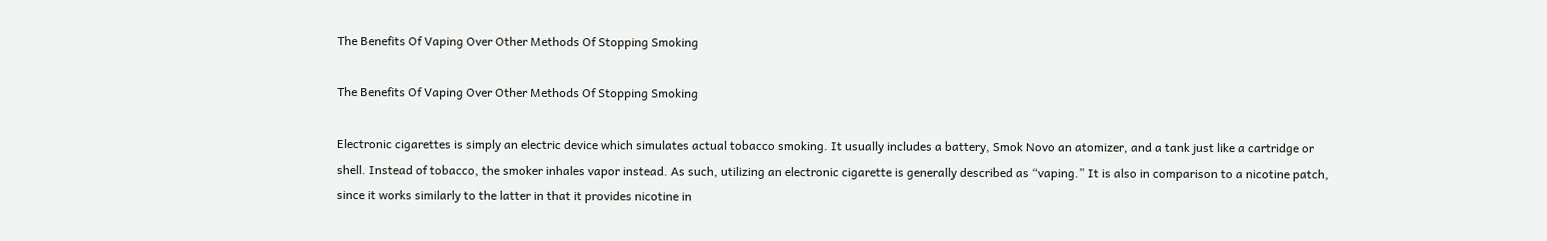The Benefits Of Vaping Over Other Methods Of Stopping Smoking

The Benefits Of Vaping Over Other Methods Of Stopping Smoking

Electronic cigarettes is simply an electric device which simulates actual tobacco smoking. It usually includes a battery, Smok Novo an atomizer, and a tank just like a cartridge or shell. Instead of tobacco, the smoker inhales vapor instead. As such, utilizing an electronic cigarette is generally described as “vaping.” It is also in comparison to a nicotine patch, since it works similarly to the latter in that it provides nicotine in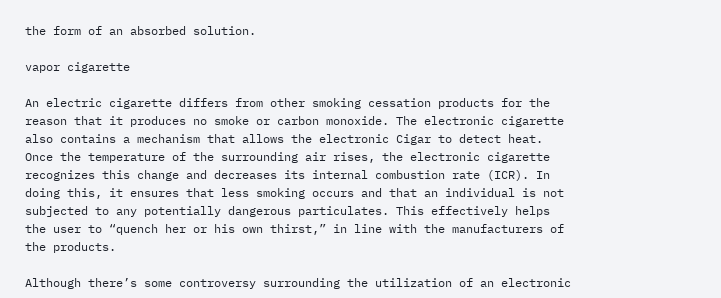the form of an absorbed solution.

vapor cigarette

An electric cigarette differs from other smoking cessation products for the reason that it produces no smoke or carbon monoxide. The electronic cigarette also contains a mechanism that allows the electronic Cigar to detect heat. Once the temperature of the surrounding air rises, the electronic cigarette recognizes this change and decreases its internal combustion rate (ICR). In doing this, it ensures that less smoking occurs and that an individual is not subjected to any potentially dangerous particulates. This effectively helps the user to “quench her or his own thirst,” in line with the manufacturers of the products.

Although there’s some controversy surrounding the utilization of an electronic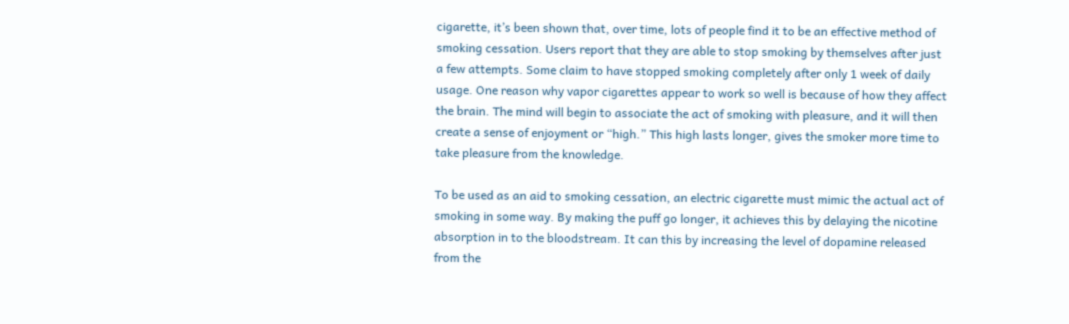cigarette, it’s been shown that, over time, lots of people find it to be an effective method of smoking cessation. Users report that they are able to stop smoking by themselves after just a few attempts. Some claim to have stopped smoking completely after only 1 week of daily usage. One reason why vapor cigarettes appear to work so well is because of how they affect the brain. The mind will begin to associate the act of smoking with pleasure, and it will then create a sense of enjoyment or “high.” This high lasts longer, gives the smoker more time to take pleasure from the knowledge.

To be used as an aid to smoking cessation, an electric cigarette must mimic the actual act of smoking in some way. By making the puff go longer, it achieves this by delaying the nicotine absorption in to the bloodstream. It can this by increasing the level of dopamine released from the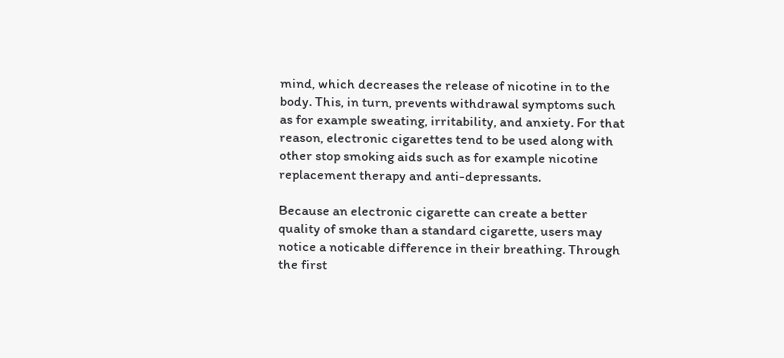mind, which decreases the release of nicotine in to the body. This, in turn, prevents withdrawal symptoms such as for example sweating, irritability, and anxiety. For that reason, electronic cigarettes tend to be used along with other stop smoking aids such as for example nicotine replacement therapy and anti-depressants.

Because an electronic cigarette can create a better quality of smoke than a standard cigarette, users may notice a noticable difference in their breathing. Through the first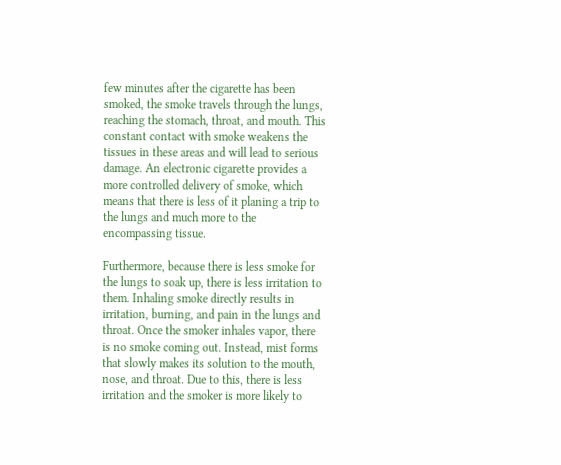few minutes after the cigarette has been smoked, the smoke travels through the lungs, reaching the stomach, throat, and mouth. This constant contact with smoke weakens the tissues in these areas and will lead to serious damage. An electronic cigarette provides a more controlled delivery of smoke, which means that there is less of it planing a trip to the lungs and much more to the encompassing tissue.

Furthermore, because there is less smoke for the lungs to soak up, there is less irritation to them. Inhaling smoke directly results in irritation, burning, and pain in the lungs and throat. Once the smoker inhales vapor, there is no smoke coming out. Instead, mist forms that slowly makes its solution to the mouth, nose, and throat. Due to this, there is less irritation and the smoker is more likely to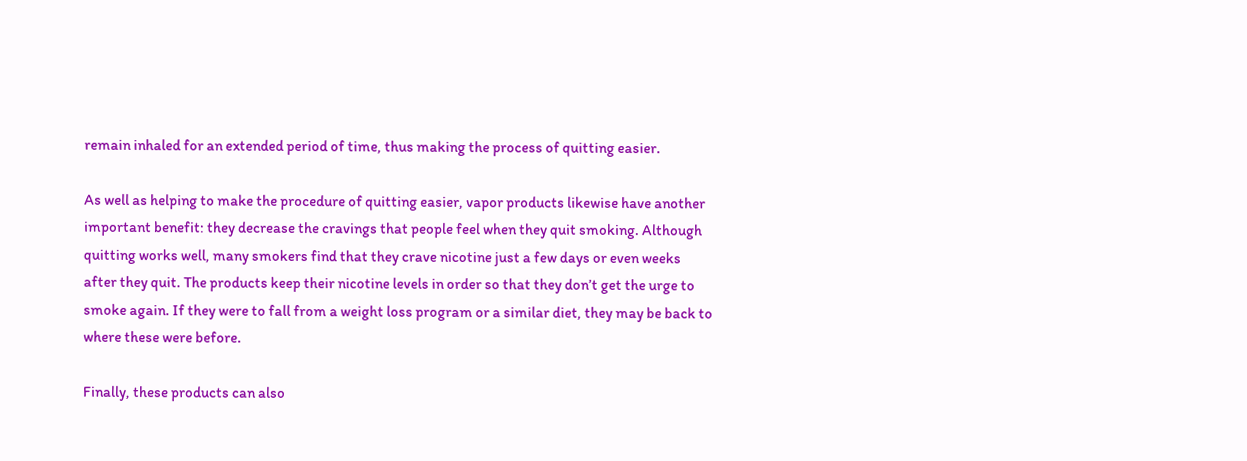remain inhaled for an extended period of time, thus making the process of quitting easier.

As well as helping to make the procedure of quitting easier, vapor products likewise have another important benefit: they decrease the cravings that people feel when they quit smoking. Although quitting works well, many smokers find that they crave nicotine just a few days or even weeks after they quit. The products keep their nicotine levels in order so that they don’t get the urge to smoke again. If they were to fall from a weight loss program or a similar diet, they may be back to where these were before.

Finally, these products can also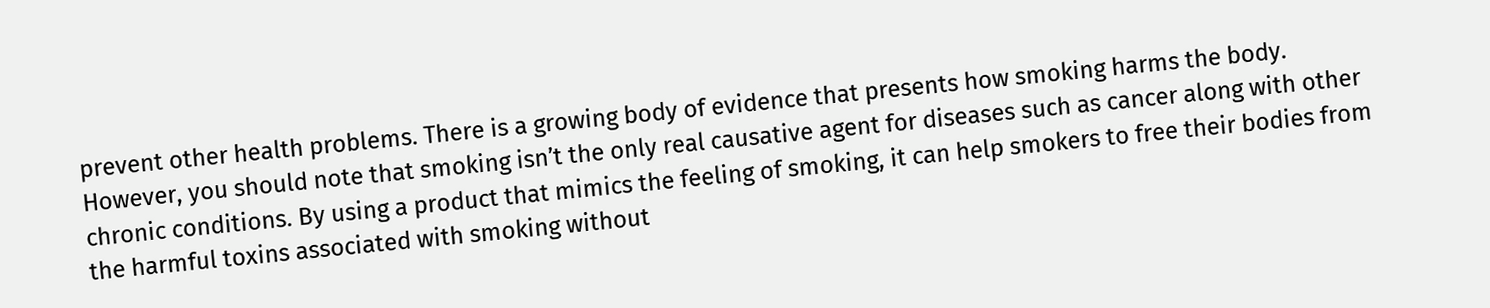prevent other health problems. There is a growing body of evidence that presents how smoking harms the body. However, you should note that smoking isn’t the only real causative agent for diseases such as cancer along with other chronic conditions. By using a product that mimics the feeling of smoking, it can help smokers to free their bodies from the harmful toxins associated with smoking without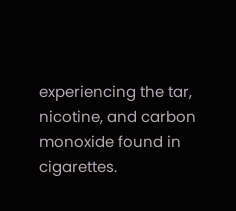experiencing the tar, nicotine, and carbon monoxide found in cigarettes.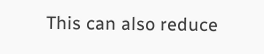This can also reduce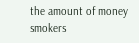the amount of money smokers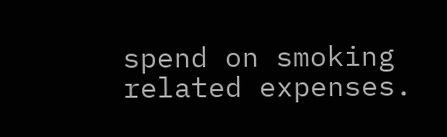spend on smoking related expenses.